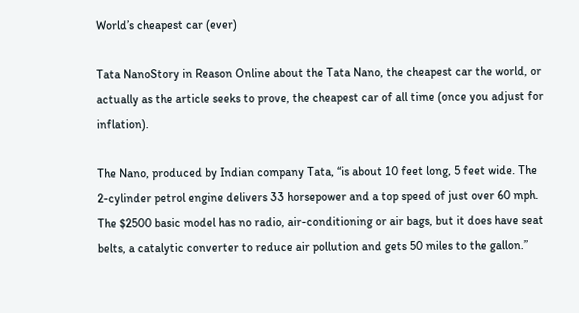World’s cheapest car (ever)

Tata NanoStory in Reason Online about the Tata Nano, the cheapest car the world, or actually as the article seeks to prove, the cheapest car of all time (once you adjust for inflation).

The Nano, produced by Indian company Tata, “is about 10 feet long, 5 feet wide. The 2-cylinder petrol engine delivers 33 horsepower and a top speed of just over 60 mph. The $2500 basic model has no radio, air-conditioning or air bags, but it does have seat belts, a catalytic converter to reduce air pollution and gets 50 miles to the gallon.”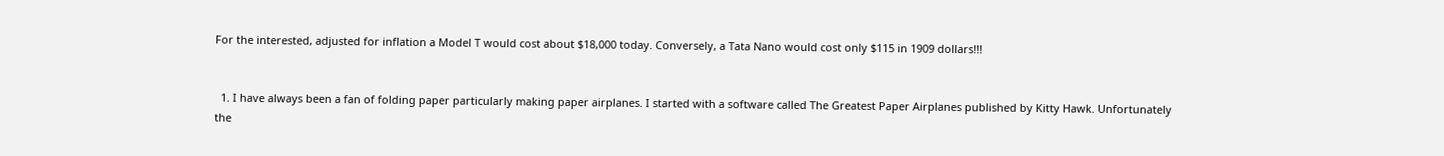For the interested, adjusted for inflation a Model T would cost about $18,000 today. Conversely, a Tata Nano would cost only $115 in 1909 dollars!!!


  1. I have always been a fan of folding paper particularly making paper airplanes. I started with a software called The Greatest Paper Airplanes published by Kitty Hawk. Unfortunately the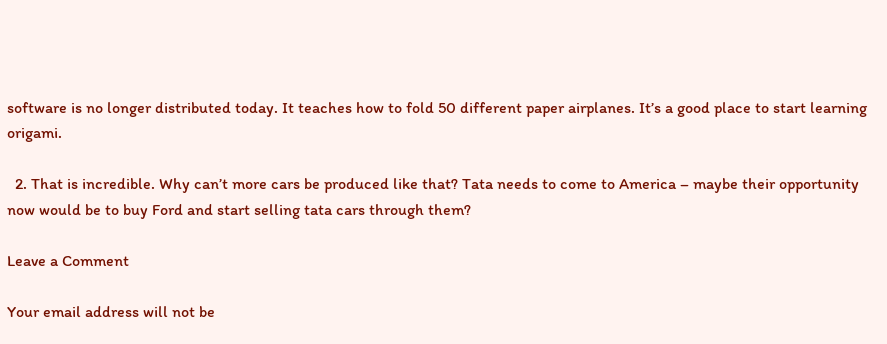software is no longer distributed today. It teaches how to fold 50 different paper airplanes. It’s a good place to start learning origami.

  2. That is incredible. Why can’t more cars be produced like that? Tata needs to come to America – maybe their opportunity now would be to buy Ford and start selling tata cars through them?

Leave a Comment

Your email address will not be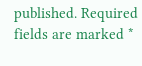published. Required fields are marked *